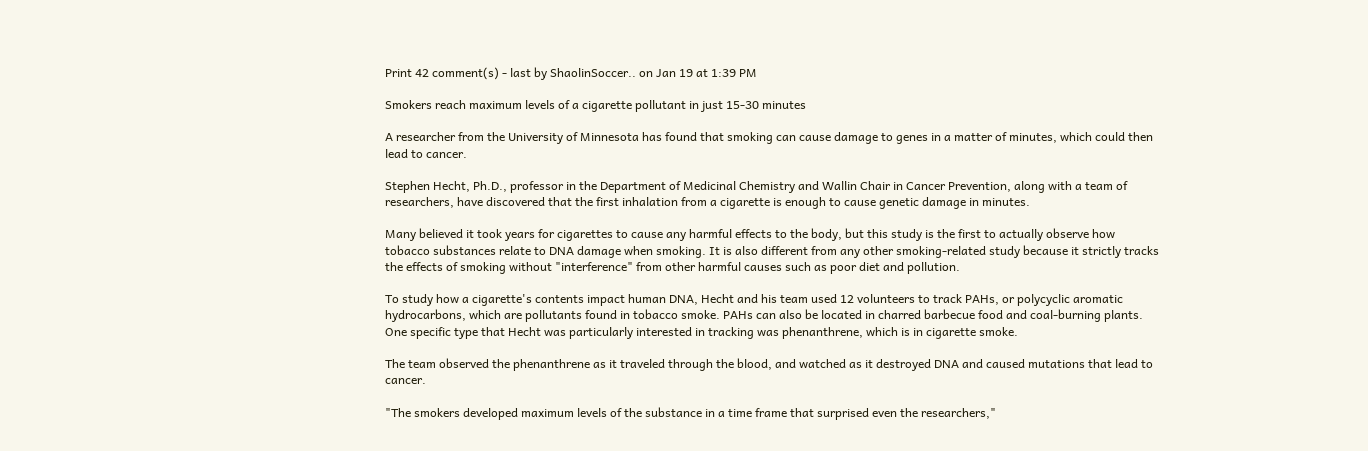Print 42 comment(s) - last by ShaolinSoccer.. on Jan 19 at 1:39 PM

Smokers reach maximum levels of a cigarette pollutant in just 15-30 minutes

A researcher from the University of Minnesota has found that smoking can cause damage to genes in a matter of minutes, which could then lead to cancer.

Stephen Hecht, Ph.D., professor in the Department of Medicinal Chemistry and Wallin Chair in Cancer Prevention, along with a team of researchers, have discovered that the first inhalation from a cigarette is enough to cause genetic damage in minutes.

Many believed it took years for cigarettes to cause any harmful effects to the body, but this study is the first to actually observe how tobacco substances relate to DNA damage when smoking. It is also different from any other smoking-related study because it strictly tracks the effects of smoking without "interference" from other harmful causes such as poor diet and pollution.

To study how a cigarette's contents impact human DNA, Hecht and his team used 12 volunteers to track PAHs, or polycyclic aromatic hydrocarbons, which are pollutants found in tobacco smoke. PAHs can also be located in charred barbecue food and coal-burning plants. One specific type that Hecht was particularly interested in tracking was phenanthrene, which is in cigarette smoke.

The team observed the phenanthrene as it traveled through the blood, and watched as it destroyed DNA and caused mutations that lead to cancer.

"The smokers developed maximum levels of the substance in a time frame that surprised even the researchers,"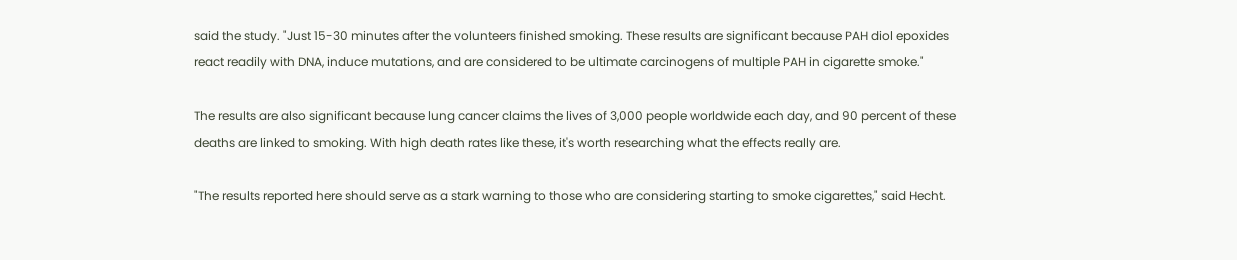said the study. "Just 15-30 minutes after the volunteers finished smoking. These results are significant because PAH diol epoxides react readily with DNA, induce mutations, and are considered to be ultimate carcinogens of multiple PAH in cigarette smoke."

The results are also significant because lung cancer claims the lives of 3,000 people worldwide each day, and 90 percent of these deaths are linked to smoking. With high death rates like these, it's worth researching what the effects really are.

"The results reported here should serve as a stark warning to those who are considering starting to smoke cigarettes," said Hecht.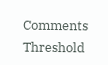Comments     Threshold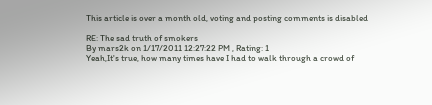This article is over a month old, voting and posting comments is disabled

RE: The sad truth of smokers
By mars2k on 1/17/2011 12:27:22 PM , Rating: 1
Yeah,It's true, how many times have I had to walk through a crowd of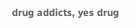drug addicts, yes drug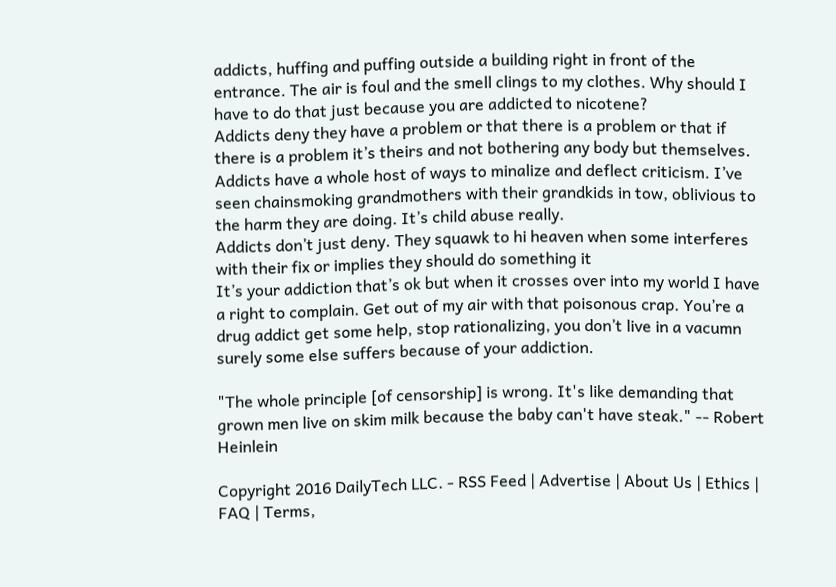addicts, huffing and puffing outside a building right in front of the entrance. The air is foul and the smell clings to my clothes. Why should I have to do that just because you are addicted to nicotene?
Addicts deny they have a problem or that there is a problem or that if there is a problem it’s theirs and not bothering any body but themselves. Addicts have a whole host of ways to minalize and deflect criticism. I’ve seen chainsmoking grandmothers with their grandkids in tow, oblivious to the harm they are doing. It’s child abuse really.
Addicts don’t just deny. They squawk to hi heaven when some interferes with their fix or implies they should do something it
It’s your addiction that’s ok but when it crosses over into my world I have a right to complain. Get out of my air with that poisonous crap. You’re a drug addict get some help, stop rationalizing, you don’t live in a vacumn surely some else suffers because of your addiction.

"The whole principle [of censorship] is wrong. It's like demanding that grown men live on skim milk because the baby can't have steak." -- Robert Heinlein

Copyright 2016 DailyTech LLC. - RSS Feed | Advertise | About Us | Ethics | FAQ | Terms,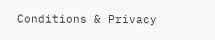Conditions & Privacy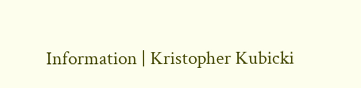Information | Kristopher Kubicki